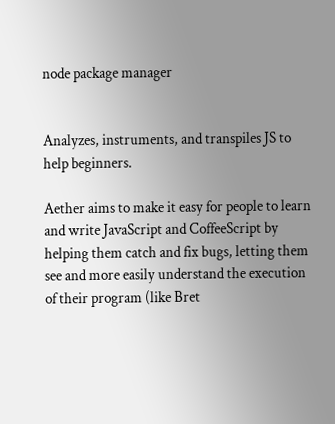node package manager


Analyzes, instruments, and transpiles JS to help beginners.

Aether aims to make it easy for people to learn and write JavaScript and CoffeeScript by helping them catch and fix bugs, letting them see and more easily understand the execution of their program (like Bret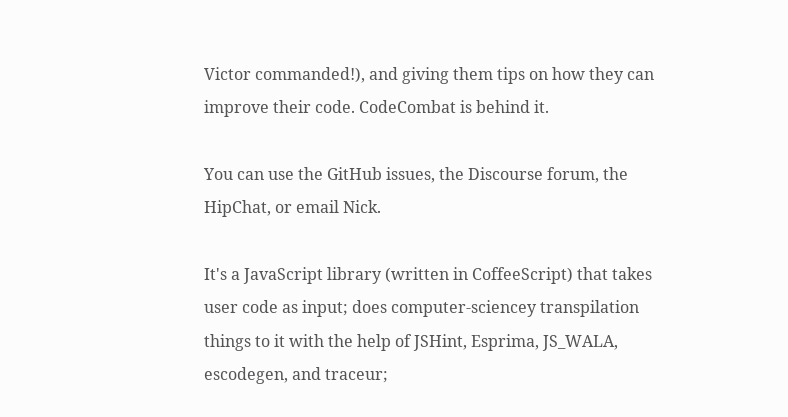Victor commanded!), and giving them tips on how they can improve their code. CodeCombat is behind it.

You can use the GitHub issues, the Discourse forum, the HipChat, or email Nick.

It's a JavaScript library (written in CoffeeScript) that takes user code as input; does computer-sciencey transpilation things to it with the help of JSHint, Esprima, JS_WALA, escodegen, and traceur;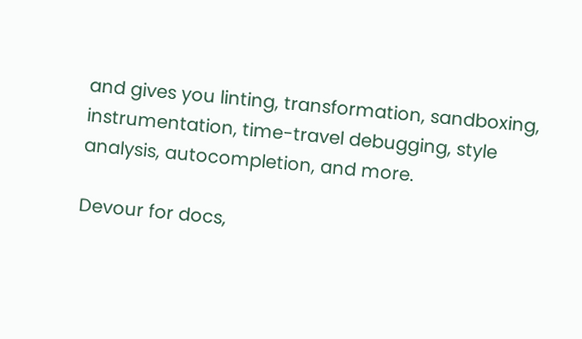and gives you linting, transformation, sandboxing, instrumentation, time-travel debugging, style analysis, autocompletion, and more.

Devour for docs,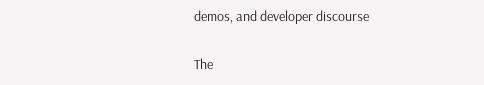demos, and developer discourse

The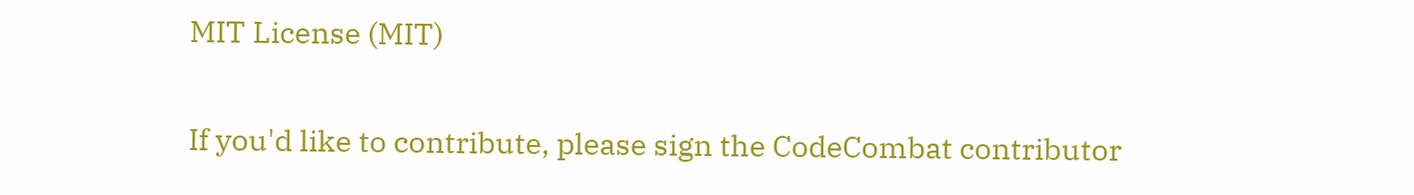MIT License (MIT)

If you'd like to contribute, please sign the CodeCombat contributor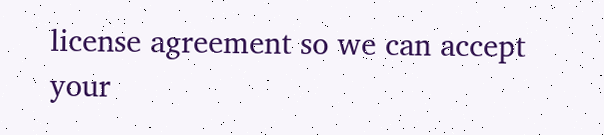license agreement so we can accept your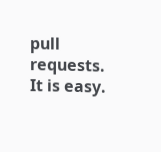pull requests. It is easy.